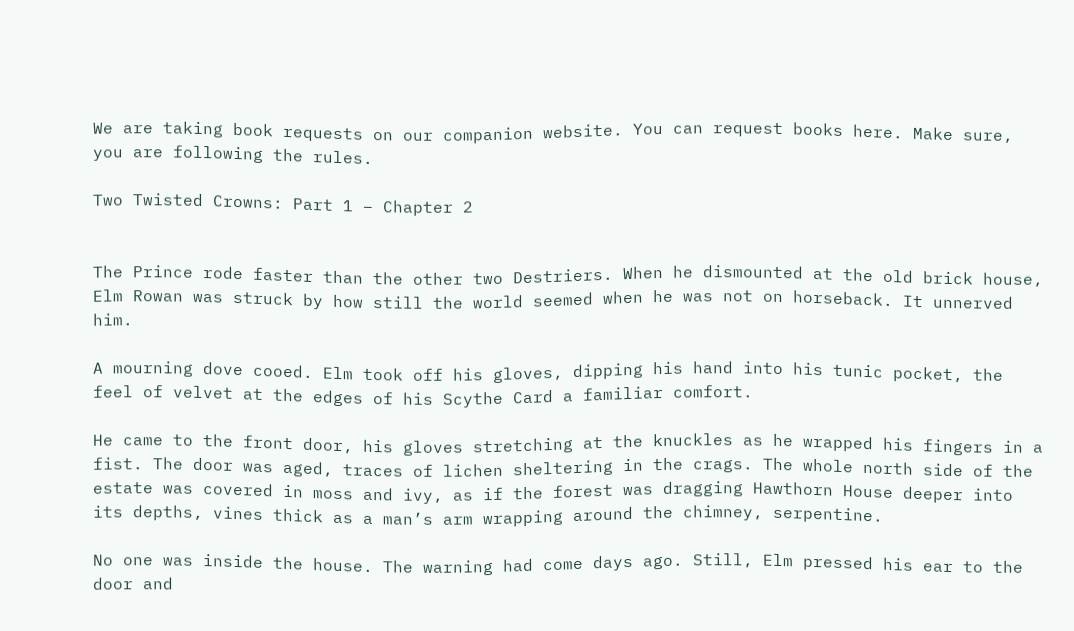We are taking book requests on our companion website. You can request books here. Make sure, you are following the rules.

Two Twisted Crowns: Part 1 – Chapter 2


The Prince rode faster than the other two Destriers. When he dismounted at the old brick house, Elm Rowan was struck by how still the world seemed when he was not on horseback. It unnerved him.

A mourning dove cooed. Elm took off his gloves, dipping his hand into his tunic pocket, the feel of velvet at the edges of his Scythe Card a familiar comfort.

He came to the front door, his gloves stretching at the knuckles as he wrapped his fingers in a fist. The door was aged, traces of lichen sheltering in the crags. The whole north side of the estate was covered in moss and ivy, as if the forest was dragging Hawthorn House deeper into its depths, vines thick as a man’s arm wrapping around the chimney, serpentine.

No one was inside the house. The warning had come days ago. Still, Elm pressed his ear to the door and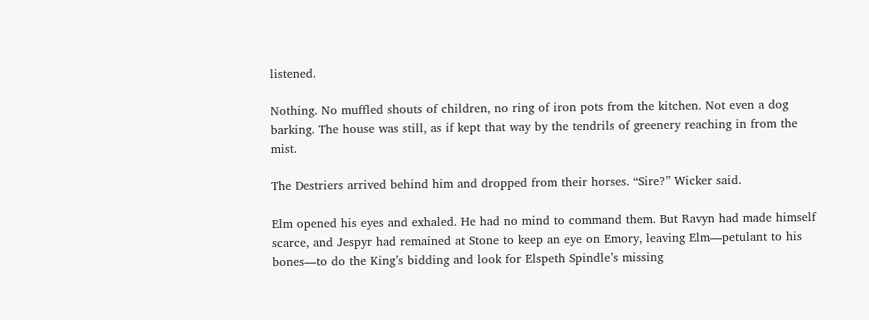listened.

Nothing. No muffled shouts of children, no ring of iron pots from the kitchen. Not even a dog barking. The house was still, as if kept that way by the tendrils of greenery reaching in from the mist.

The Destriers arrived behind him and dropped from their horses. “Sire?” Wicker said.

Elm opened his eyes and exhaled. He had no mind to command them. But Ravyn had made himself scarce, and Jespyr had remained at Stone to keep an eye on Emory, leaving Elm—petulant to his bones—to do the King’s bidding and look for Elspeth Spindle’s missing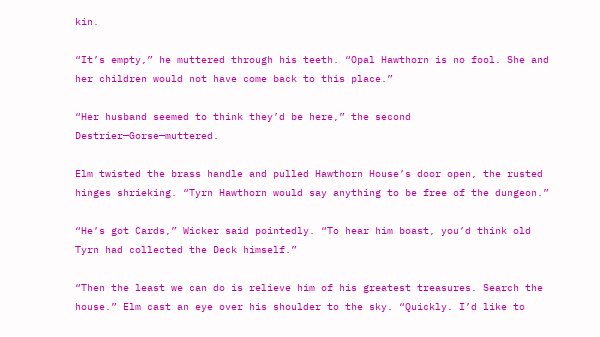kin.

“It’s empty,” he muttered through his teeth. “Opal Hawthorn is no fool. She and her children would not have come back to this place.”

“Her husband seemed to think they’d be here,” the second Destrier—Gorse—muttered.

Elm twisted the brass handle and pulled Hawthorn House’s door open, the rusted hinges shrieking. “Tyrn Hawthorn would say anything to be free of the dungeon.”

“He’s got Cards,” Wicker said pointedly. “To hear him boast, you’d think old Tyrn had collected the Deck himself.”

“Then the least we can do is relieve him of his greatest treasures. Search the house.” Elm cast an eye over his shoulder to the sky. “Quickly. I’d like to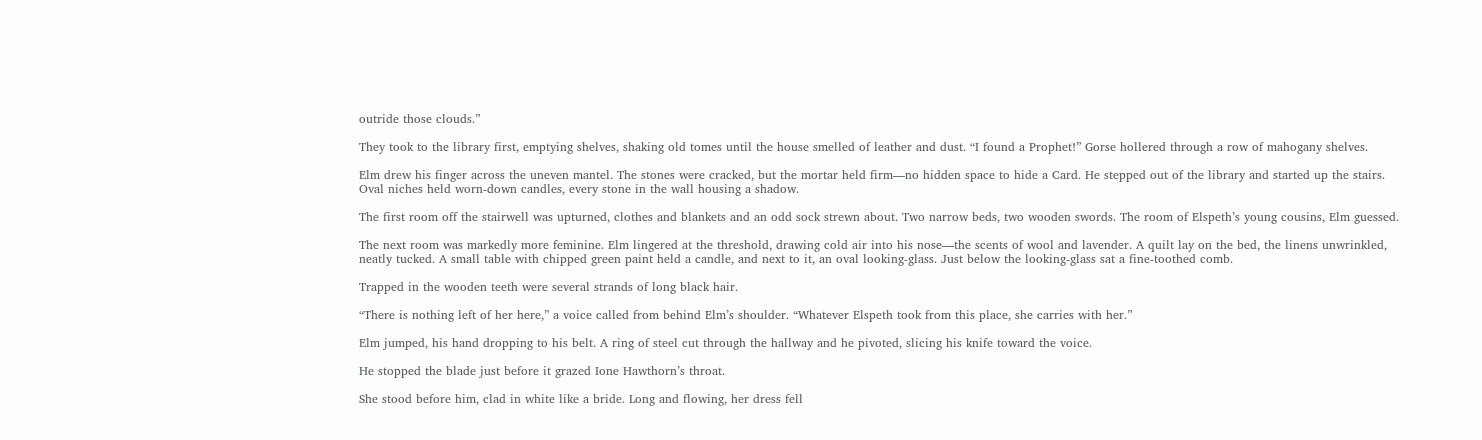outride those clouds.”

They took to the library first, emptying shelves, shaking old tomes until the house smelled of leather and dust. “I found a Prophet!” Gorse hollered through a row of mahogany shelves.

Elm drew his finger across the uneven mantel. The stones were cracked, but the mortar held firm—no hidden space to hide a Card. He stepped out of the library and started up the stairs. Oval niches held worn-down candles, every stone in the wall housing a shadow.

The first room off the stairwell was upturned, clothes and blankets and an odd sock strewn about. Two narrow beds, two wooden swords. The room of Elspeth’s young cousins, Elm guessed.

The next room was markedly more feminine. Elm lingered at the threshold, drawing cold air into his nose—the scents of wool and lavender. A quilt lay on the bed, the linens unwrinkled, neatly tucked. A small table with chipped green paint held a candle, and next to it, an oval looking-glass. Just below the looking-glass sat a fine-toothed comb.

Trapped in the wooden teeth were several strands of long black hair.

“There is nothing left of her here,” a voice called from behind Elm’s shoulder. “Whatever Elspeth took from this place, she carries with her.”

Elm jumped, his hand dropping to his belt. A ring of steel cut through the hallway and he pivoted, slicing his knife toward the voice.

He stopped the blade just before it grazed Ione Hawthorn’s throat.

She stood before him, clad in white like a bride. Long and flowing, her dress fell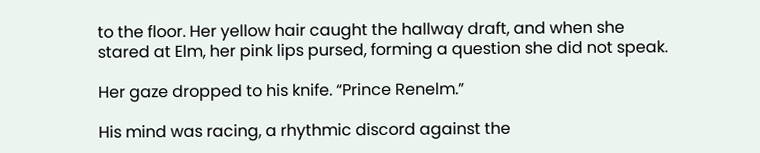to the floor. Her yellow hair caught the hallway draft, and when she stared at Elm, her pink lips pursed, forming a question she did not speak.

Her gaze dropped to his knife. “Prince Renelm.”

His mind was racing, a rhythmic discord against the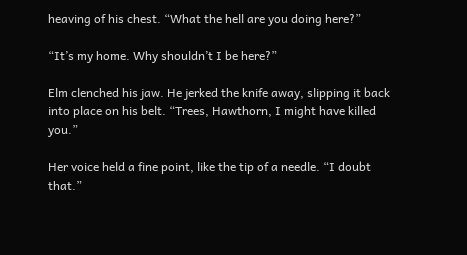heaving of his chest. “What the hell are you doing here?”

“It’s my home. Why shouldn’t I be here?”

Elm clenched his jaw. He jerked the knife away, slipping it back into place on his belt. “Trees, Hawthorn, I might have killed you.”

Her voice held a fine point, like the tip of a needle. “I doubt that.”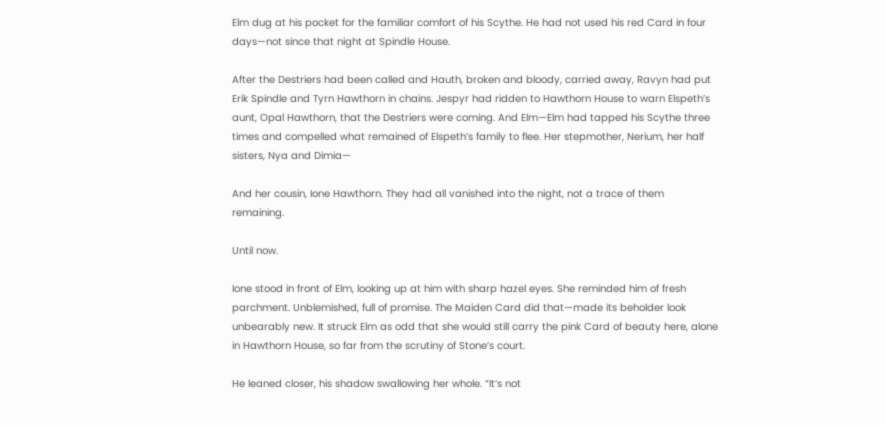Elm dug at his pocket for the familiar comfort of his Scythe. He had not used his red Card in four days—not since that night at Spindle House.

After the Destriers had been called and Hauth, broken and bloody, carried away, Ravyn had put Erik Spindle and Tyrn Hawthorn in chains. Jespyr had ridden to Hawthorn House to warn Elspeth’s aunt, Opal Hawthorn, that the Destriers were coming. And Elm—Elm had tapped his Scythe three times and compelled what remained of Elspeth’s family to flee. Her stepmother, Nerium, her half sisters, Nya and Dimia—

And her cousin, Ione Hawthorn. They had all vanished into the night, not a trace of them remaining.

Until now.

Ione stood in front of Elm, looking up at him with sharp hazel eyes. She reminded him of fresh parchment. Unblemished, full of promise. The Maiden Card did that—made its beholder look unbearably new. It struck Elm as odd that she would still carry the pink Card of beauty here, alone in Hawthorn House, so far from the scrutiny of Stone’s court.

He leaned closer, his shadow swallowing her whole. “It’s not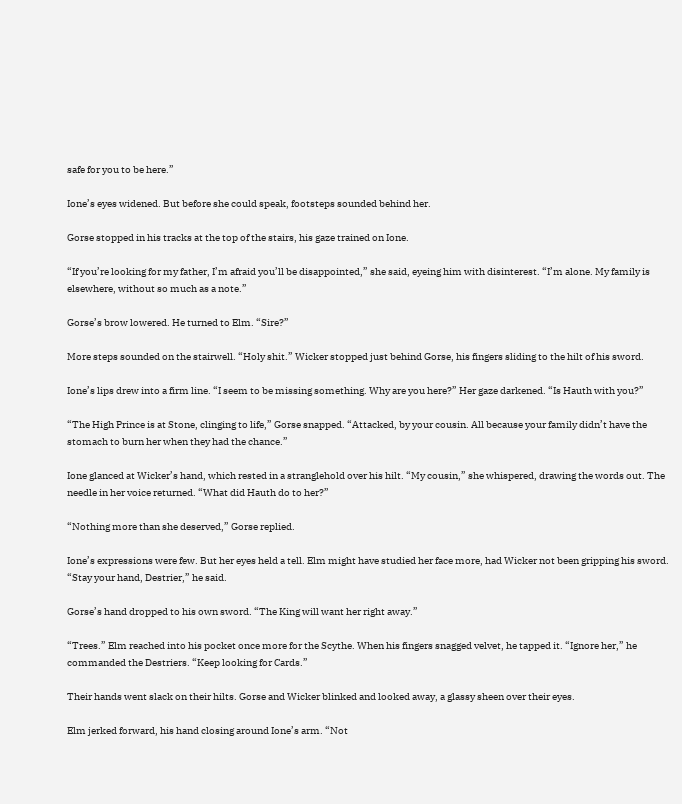safe for you to be here.”

Ione’s eyes widened. But before she could speak, footsteps sounded behind her.

Gorse stopped in his tracks at the top of the stairs, his gaze trained on Ione.

“If you’re looking for my father, I’m afraid you’ll be disappointed,” she said, eyeing him with disinterest. “I’m alone. My family is elsewhere, without so much as a note.”

Gorse’s brow lowered. He turned to Elm. “Sire?”

More steps sounded on the stairwell. “Holy shit.” Wicker stopped just behind Gorse, his fingers sliding to the hilt of his sword.

Ione’s lips drew into a firm line. “I seem to be missing something. Why are you here?” Her gaze darkened. “Is Hauth with you?”

“The High Prince is at Stone, clinging to life,” Gorse snapped. “Attacked, by your cousin. All because your family didn’t have the stomach to burn her when they had the chance.”

Ione glanced at Wicker’s hand, which rested in a stranglehold over his hilt. “My cousin,” she whispered, drawing the words out. The needle in her voice returned. “What did Hauth do to her?”

“Nothing more than she deserved,” Gorse replied.

Ione’s expressions were few. But her eyes held a tell. Elm might have studied her face more, had Wicker not been gripping his sword. “Stay your hand, Destrier,” he said.

Gorse’s hand dropped to his own sword. “The King will want her right away.”

“Trees.” Elm reached into his pocket once more for the Scythe. When his fingers snagged velvet, he tapped it. “Ignore her,” he commanded the Destriers. “Keep looking for Cards.”

Their hands went slack on their hilts. Gorse and Wicker blinked and looked away, a glassy sheen over their eyes.

Elm jerked forward, his hand closing around Ione’s arm. “Not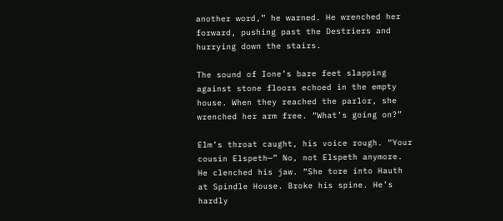another word,” he warned. He wrenched her forward, pushing past the Destriers and hurrying down the stairs.

The sound of Ione’s bare feet slapping against stone floors echoed in the empty house. When they reached the parlor, she wrenched her arm free. “What’s going on?”

Elm’s throat caught, his voice rough. “Your cousin Elspeth—” No, not Elspeth anymore. He clenched his jaw. “She tore into Hauth at Spindle House. Broke his spine. He’s hardly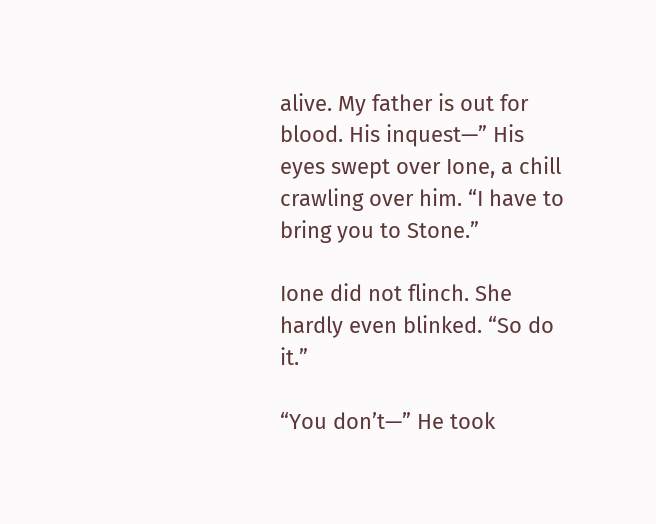alive. My father is out for blood. His inquest—” His eyes swept over Ione, a chill crawling over him. “I have to bring you to Stone.”

Ione did not flinch. She hardly even blinked. “So do it.”

“You don’t—” He took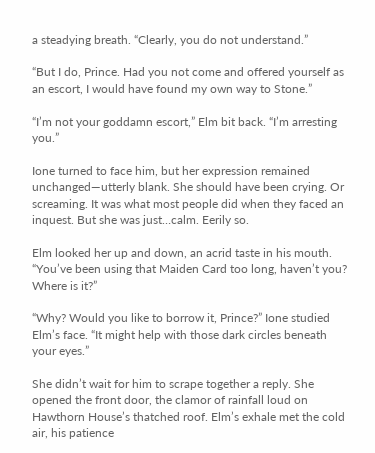a steadying breath. “Clearly, you do not understand.”

“But I do, Prince. Had you not come and offered yourself as an escort, I would have found my own way to Stone.”

“I’m not your goddamn escort,” Elm bit back. “I’m arresting you.”

Ione turned to face him, but her expression remained unchanged—utterly blank. She should have been crying. Or screaming. It was what most people did when they faced an inquest. But she was just…calm. Eerily so.

Elm looked her up and down, an acrid taste in his mouth. “You’ve been using that Maiden Card too long, haven’t you? Where is it?”

“Why? Would you like to borrow it, Prince?” Ione studied Elm’s face. “It might help with those dark circles beneath your eyes.”

She didn’t wait for him to scrape together a reply. She opened the front door, the clamor of rainfall loud on Hawthorn House’s thatched roof. Elm’s exhale met the cold air, his patience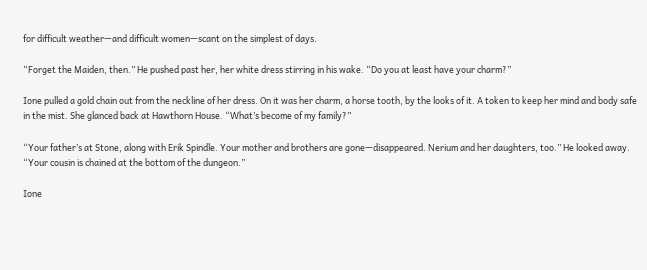for difficult weather—and difficult women—scant on the simplest of days.

“Forget the Maiden, then.” He pushed past her, her white dress stirring in his wake. “Do you at least have your charm?”

Ione pulled a gold chain out from the neckline of her dress. On it was her charm, a horse tooth, by the looks of it. A token to keep her mind and body safe in the mist. She glanced back at Hawthorn House. “What’s become of my family?”

“Your father’s at Stone, along with Erik Spindle. Your mother and brothers are gone—disappeared. Nerium and her daughters, too.” He looked away. “Your cousin is chained at the bottom of the dungeon.”

Ione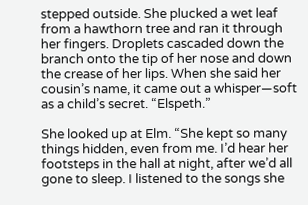stepped outside. She plucked a wet leaf from a hawthorn tree and ran it through her fingers. Droplets cascaded down the branch onto the tip of her nose and down the crease of her lips. When she said her cousin’s name, it came out a whisper—soft as a child’s secret. “Elspeth.”

She looked up at Elm. “She kept so many things hidden, even from me. I’d hear her footsteps in the hall at night, after we’d all gone to sleep. I listened to the songs she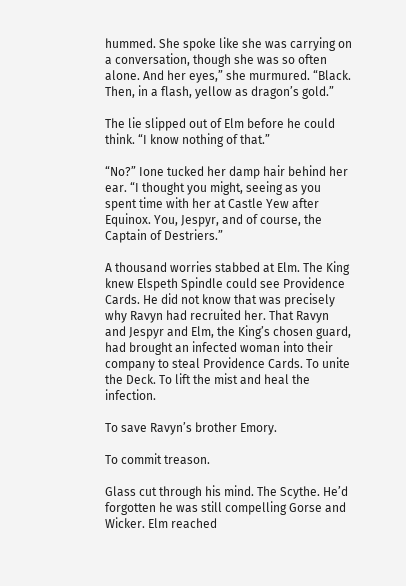hummed. She spoke like she was carrying on a conversation, though she was so often alone. And her eyes,” she murmured. “Black. Then, in a flash, yellow as dragon’s gold.”

The lie slipped out of Elm before he could think. “I know nothing of that.”

“No?” Ione tucked her damp hair behind her ear. “I thought you might, seeing as you spent time with her at Castle Yew after Equinox. You, Jespyr, and of course, the Captain of Destriers.”

A thousand worries stabbed at Elm. The King knew Elspeth Spindle could see Providence Cards. He did not know that was precisely why Ravyn had recruited her. That Ravyn and Jespyr and Elm, the King’s chosen guard, had brought an infected woman into their company to steal Providence Cards. To unite the Deck. To lift the mist and heal the infection.

To save Ravyn’s brother Emory.

To commit treason.

Glass cut through his mind. The Scythe. He’d forgotten he was still compelling Gorse and Wicker. Elm reached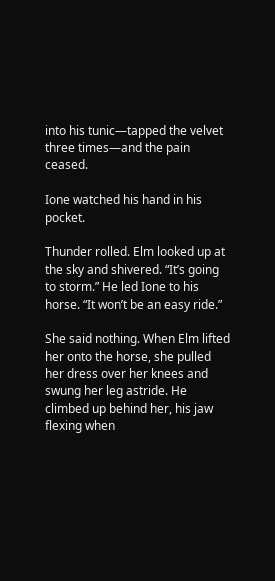into his tunic—tapped the velvet three times—and the pain ceased.

Ione watched his hand in his pocket.

Thunder rolled. Elm looked up at the sky and shivered. “It’s going to storm.” He led Ione to his horse. “It won’t be an easy ride.”

She said nothing. When Elm lifted her onto the horse, she pulled her dress over her knees and swung her leg astride. He climbed up behind her, his jaw flexing when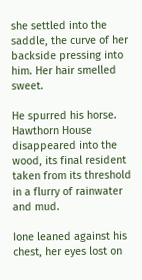she settled into the saddle, the curve of her backside pressing into him. Her hair smelled sweet.

He spurred his horse. Hawthorn House disappeared into the wood, its final resident taken from its threshold in a flurry of rainwater and mud.

Ione leaned against his chest, her eyes lost on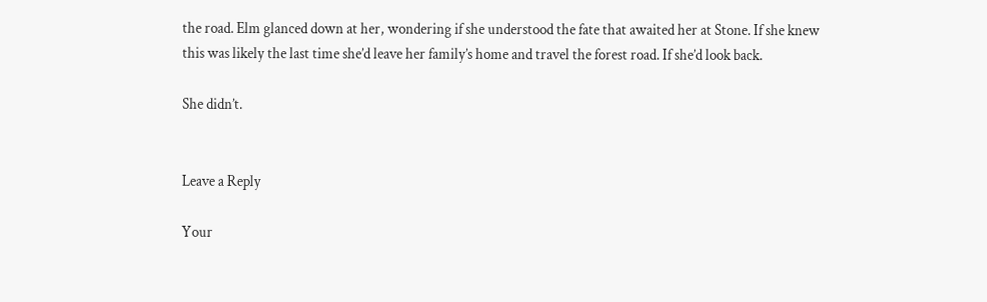the road. Elm glanced down at her, wondering if she understood the fate that awaited her at Stone. If she knew this was likely the last time she’d leave her family’s home and travel the forest road. If she’d look back.

She didn’t.


Leave a Reply

Your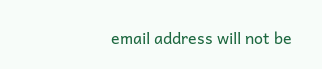email address will not be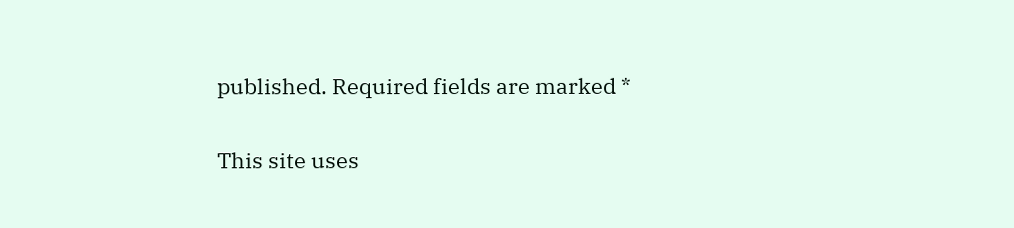published. Required fields are marked *

This site uses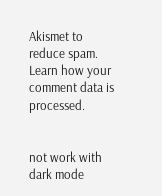Akismet to reduce spam. Learn how your comment data is processed.


not work with dark mode